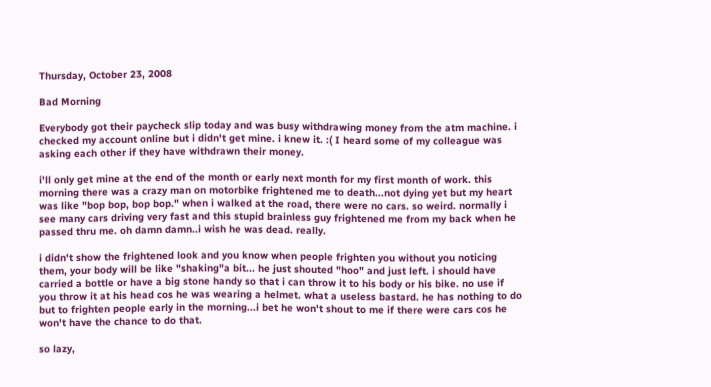Thursday, October 23, 2008

Bad Morning

Everybody got their paycheck slip today and was busy withdrawing money from the atm machine. i checked my account online but i didn't get mine. i knew it. :( I heard some of my colleague was asking each other if they have withdrawn their money.

i'll only get mine at the end of the month or early next month for my first month of work. this morning there was a crazy man on motorbike frightened me to death...not dying yet but my heart was like "bop bop, bop bop." when i walked at the road, there were no cars. so weird. normally i see many cars driving very fast and this stupid brainless guy frightened me from my back when he passed thru me. oh damn damn..i wish he was dead. really.

i didn't show the frightened look and you know when people frighten you without you noticing them, your body will be like "shaking"a bit... he just shouted "hoo" and just left. i should have carried a bottle or have a big stone handy so that i can throw it to his body or his bike. no use if you throw it at his head cos he was wearing a helmet. what a useless bastard. he has nothing to do but to frighten people early in the morning...i bet he won't shout to me if there were cars cos he won't have the chance to do that.

so lazy,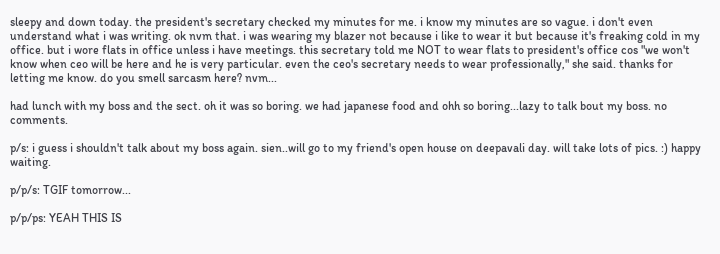sleepy and down today. the president's secretary checked my minutes for me. i know my minutes are so vague. i don't even understand what i was writing. ok nvm that. i was wearing my blazer not because i like to wear it but because it's freaking cold in my office. but i wore flats in office unless i have meetings. this secretary told me NOT to wear flats to president's office cos "we won't know when ceo will be here and he is very particular. even the ceo's secretary needs to wear professionally," she said. thanks for letting me know. do you smell sarcasm here? nvm...

had lunch with my boss and the sect. oh it was so boring. we had japanese food and ohh so boring...lazy to talk bout my boss. no comments.

p/s: i guess i shouldn't talk about my boss again. sien..will go to my friend's open house on deepavali day. will take lots of pics. :) happy waiting.

p/p/s: TGIF tomorrow...

p/p/ps: YEAH THIS IS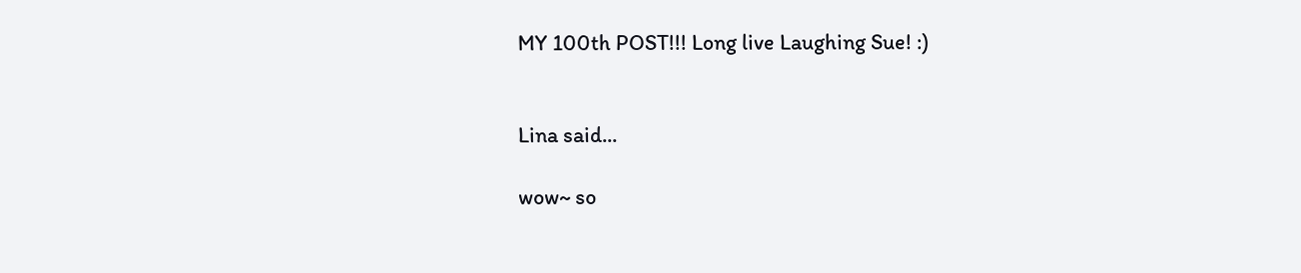MY 100th POST!!! Long live Laughing Sue! :)


Lina said...

wow~ so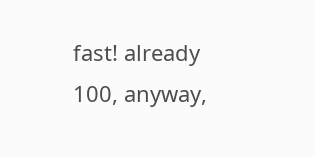fast! already 100, anyway,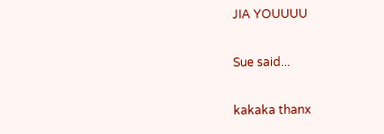JIA YOUUUU

Sue said...

kakaka thanx